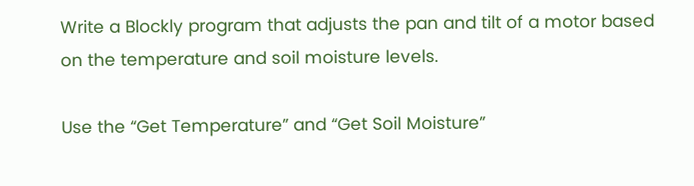Write a Blockly program that adjusts the pan and tilt of a motor based on the temperature and soil moisture levels.

Use the “Get Temperature” and “Get Soil Moisture”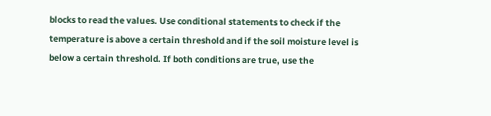blocks to read the values. Use conditional statements to check if the temperature is above a certain threshold and if the soil moisture level is below a certain threshold. If both conditions are true, use the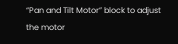“Pan and Tilt Motor” block to adjust the motor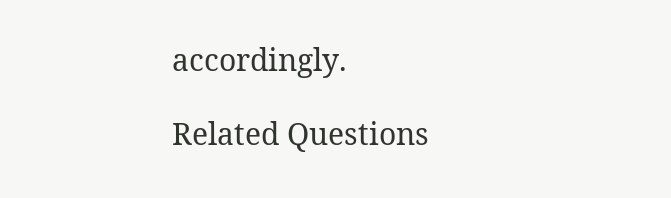accordingly.

Related Questions